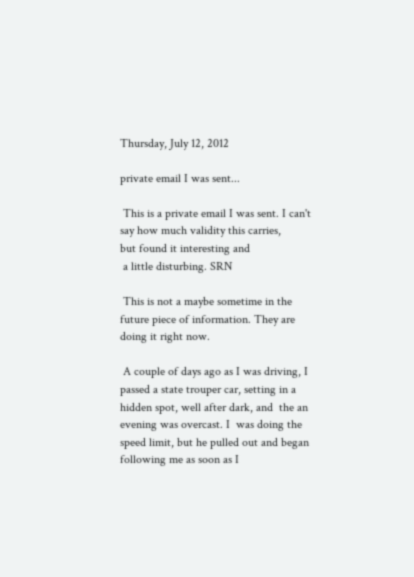Thursday, July 12, 2012

private email I was sent...

 This is a private email I was sent. I can't say how much validity this carries,
but found it interesting and
 a little disturbing. SRN

 This is not a maybe sometime in the future piece of information. They are doing it right now.

 A couple of days ago as I was driving, I passed a state trouper car, setting in a hidden spot, well after dark, and  the an evening was overcast. I  was doing the speed limit, but he pulled out and began following me as soon as I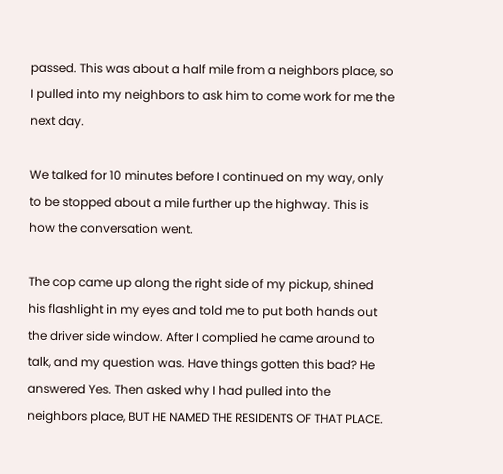passed. This was about a half mile from a neighbors place, so I pulled into my neighbors to ask him to come work for me the next day.

We talked for 10 minutes before I continued on my way, only to be stopped about a mile further up the highway. This is how the conversation went.

The cop came up along the right side of my pickup, shined his flashlight in my eyes and told me to put both hands out the driver side window. After I complied he came around to talk, and my question was. Have things gotten this bad? He answered Yes. Then asked why I had pulled into the neighbors place, BUT HE NAMED THE RESIDENTS OF THAT PLACE.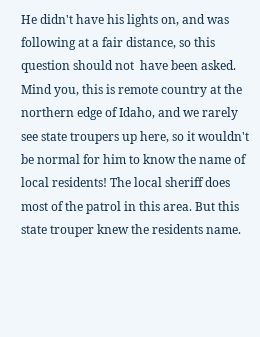He didn't have his lights on, and was following at a fair distance, so this question should not  have been asked. Mind you, this is remote country at the northern edge of Idaho, and we rarely see state troupers up here, so it wouldn't be normal for him to know the name of local residents! The local sheriff does most of the patrol in this area. But this state trouper knew the residents name.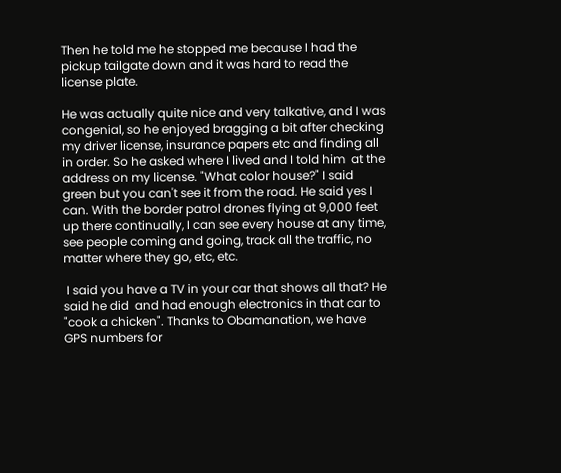Then he told me he stopped me because I had the pickup tailgate down and it was hard to read the license plate.

He was actually quite nice and very talkative, and I was congenial, so he enjoyed bragging a bit after checking my driver license, insurance papers etc and finding all in order. So he asked where I lived and I told him  at the address on my license. "What color house?" I said green but you can't see it from the road. He said yes I can. With the border patrol drones flying at 9,000 feet up there continually, I can see every house at any time, see people coming and going, track all the traffic, no matter where they go, etc, etc.

 I said you have a TV in your car that shows all that? He said he did  and had enough electronics in that car to "cook a chicken". Thanks to Obamanation, we have GPS numbers for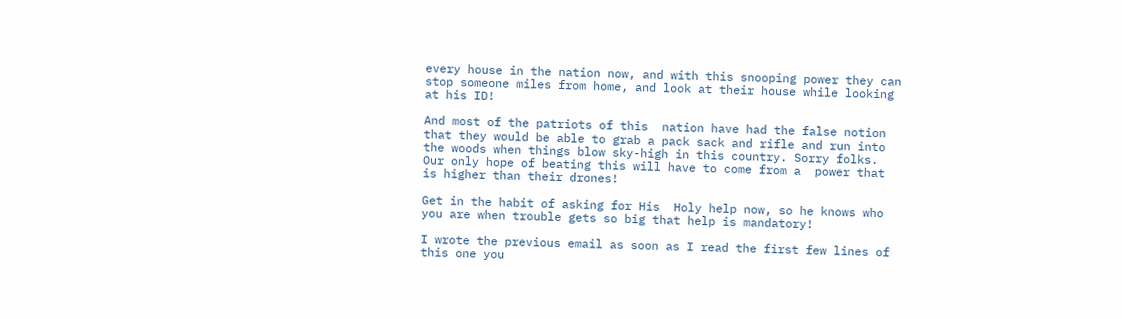every house in the nation now, and with this snooping power they can stop someone miles from home, and look at their house while looking at his ID!

And most of the patriots of this  nation have had the false notion that they would be able to grab a pack sack and rifle and run into the woods when things blow sky-high in this country. Sorry folks. Our only hope of beating this will have to come from a  power that is higher than their drones!

Get in the habit of asking for His  Holy help now, so he knows who you are when trouble gets so big that help is mandatory!

I wrote the previous email as soon as I read the first few lines of this one you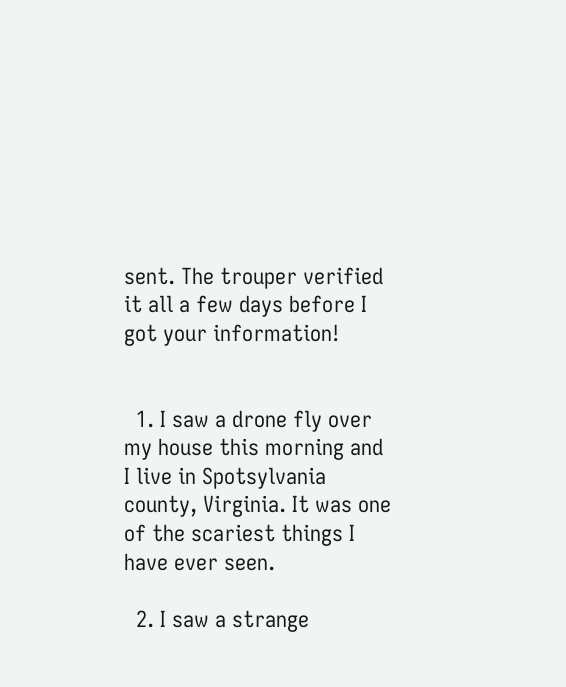sent. The trouper verified it all a few days before I got your information!


  1. I saw a drone fly over my house this morning and I live in Spotsylvania county, Virginia. It was one of the scariest things I have ever seen.

  2. I saw a strange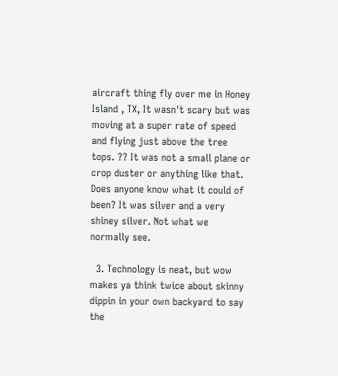aircraft thing fly over me in Honey Island , TX, It wasn't scary but was moving at a super rate of speed and flying just above the tree tops. ?? It was not a small plane or crop duster or anything like that. Does anyone know what it could of been? It was silver and a very shiney silver. Not what we normally see.

  3. Technology is neat, but wow makes ya think twice about skinny dippin in your own backyard to say the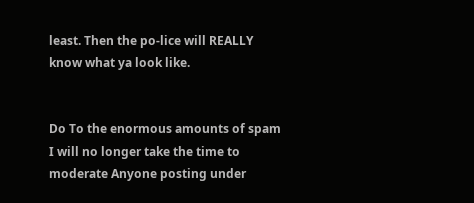least. Then the po-lice will REALLY know what ya look like.


Do To the enormous amounts of spam I will no longer take the time to moderate Anyone posting under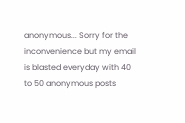anonymous... Sorry for the inconvenience but my email is blasted everyday with 40 to 50 anonymous posts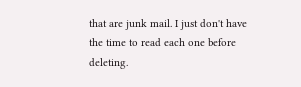that are junk mail. I just don't have the time to read each one before deleting.